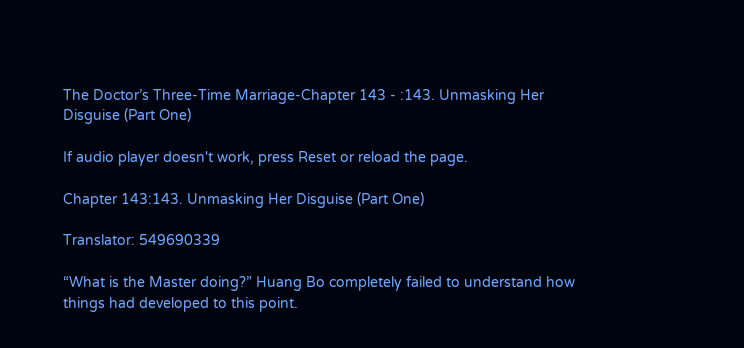The Doctor’s Three-Time Marriage-Chapter 143 - :143. Unmasking Her Disguise (Part One)

If audio player doesn't work, press Reset or reload the page.

Chapter 143:143. Unmasking Her Disguise (Part One)

Translator: 549690339

“What is the Master doing?” Huang Bo completely failed to understand how things had developed to this point.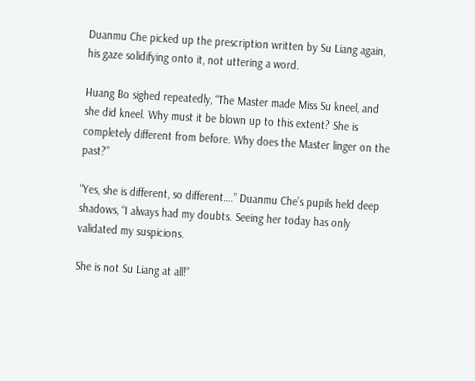Duanmu Che picked up the prescription written by Su Liang again, his gaze solidifying onto it, not uttering a word.

Huang Bo sighed repeatedly, “The Master made Miss Su kneel, and she did kneel. Why must it be blown up to this extent? She is completely different from before. Why does the Master linger on the past?”

“Yes, she is different, so different….” Duanmu Che’s pupils held deep shadows, “I always had my doubts. Seeing her today has only validated my suspicions.

She is not Su Liang at all!”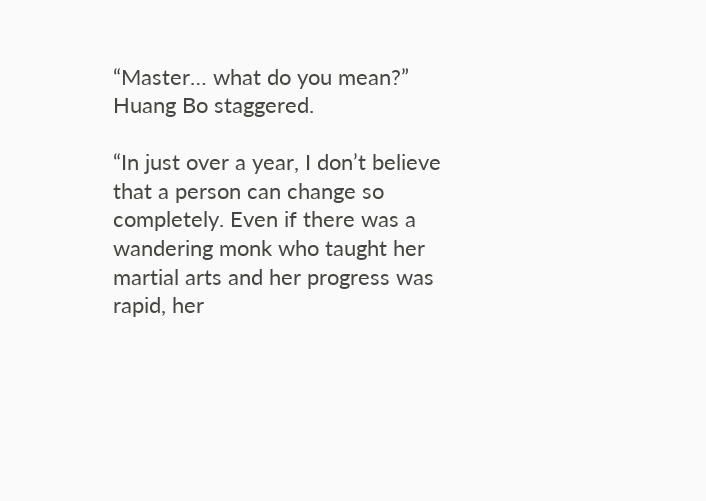“Master… what do you mean?” Huang Bo staggered.

“In just over a year, I don’t believe that a person can change so completely. Even if there was a wandering monk who taught her martial arts and her progress was rapid, her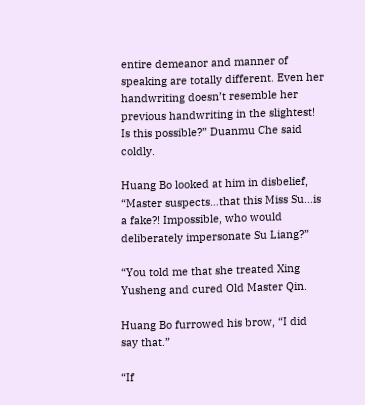entire demeanor and manner of speaking are totally different. Even her handwriting doesn’t resemble her previous handwriting in the slightest! Is this possible?” Duanmu Che said coldly.

Huang Bo looked at him in disbelief, “Master suspects…that this Miss Su…is a fake?! Impossible, who would deliberately impersonate Su Liang?”

“You told me that she treated Xing Yusheng and cured Old Master Qin.

Huang Bo furrowed his brow, “I did say that.”

“If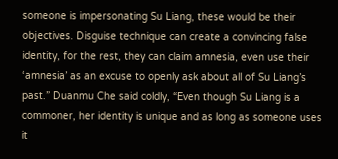someone is impersonating Su Liang, these would be their objectives. Disguise technique can create a convincing false identity, for the rest, they can claim amnesia, even use their ‘amnesia’ as an excuse to openly ask about all of Su Liang’s past.” Duanmu Che said coldly, “Even though Su Liang is a commoner, her identity is unique and as long as someone uses it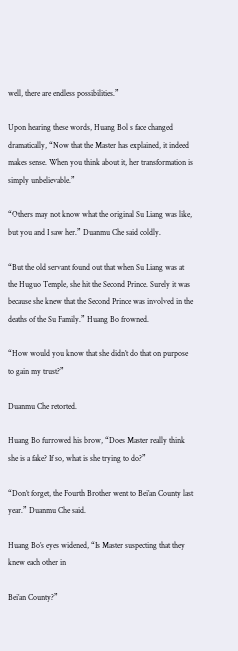well, there are endless possibilities.”

Upon hearing these words, Huang Bol s face changed dramatically, “Now that the Master has explained, it indeed makes sense. When you think about it, her transformation is simply unbelievable.”

“Others may not know what the original Su Liang was like, but you and I saw her.” Duanmu Che said coldly.

“But the old servant found out that when Su Liang was at the Huguo Temple, she hit the Second Prince. Surely it was because she knew that the Second Prince was involved in the deaths of the Su Family.” Huang Bo frowned.

“How would you know that she didn’t do that on purpose to gain my trust?”

Duanmu Che retorted.

Huang Bo furrowed his brow, “Does Master really think she is a fake? If so, what is she trying to do?”

“Don’t forget, the Fourth Brother went to Bei’an County last year.” Duanmu Che said.

Huang Bo’s eyes widened, “Is Master suspecting that they knew each other in

Bei’an County?”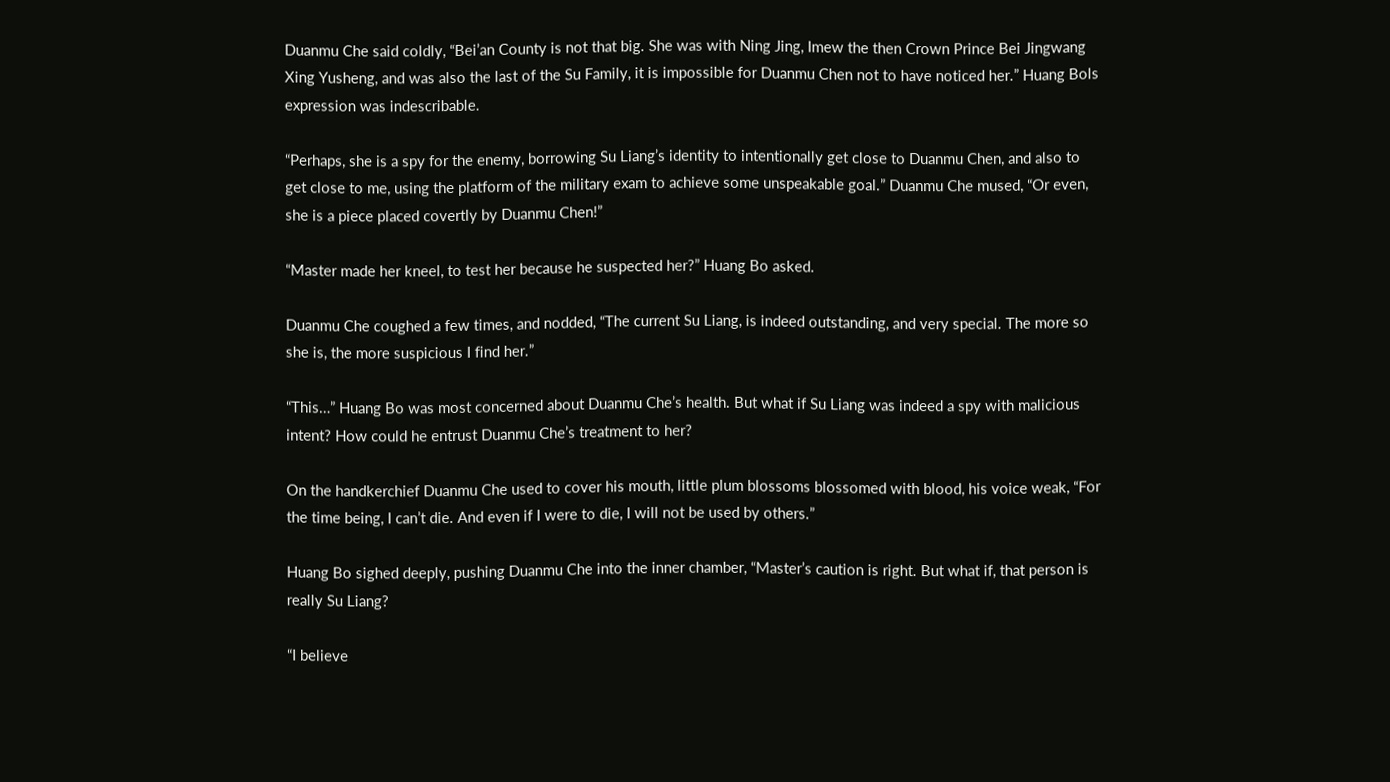Duanmu Che said coldly, “Bei’an County is not that big. She was with Ning Jing, Imew the then Crown Prince Bei Jingwang Xing Yusheng, and was also the last of the Su Family, it is impossible for Duanmu Chen not to have noticed her.” Huang Bols expression was indescribable.

“Perhaps, she is a spy for the enemy, borrowing Su Liang’s identity to intentionally get close to Duanmu Chen, and also to get close to me, using the platform of the military exam to achieve some unspeakable goal.” Duanmu Che mused, “Or even, she is a piece placed covertly by Duanmu Chen!”

“Master made her kneel, to test her because he suspected her?” Huang Bo asked.

Duanmu Che coughed a few times, and nodded, “The current Su Liang, is indeed outstanding, and very special. The more so she is, the more suspicious I find her.”

“This…” Huang Bo was most concerned about Duanmu Che’s health. But what if Su Liang was indeed a spy with malicious intent? How could he entrust Duanmu Che’s treatment to her?

On the handkerchief Duanmu Che used to cover his mouth, little plum blossoms blossomed with blood, his voice weak, “For the time being, I can’t die. And even if I were to die, I will not be used by others.”

Huang Bo sighed deeply, pushing Duanmu Che into the inner chamber, “Master’s caution is right. But what if, that person is really Su Liang?

“I believe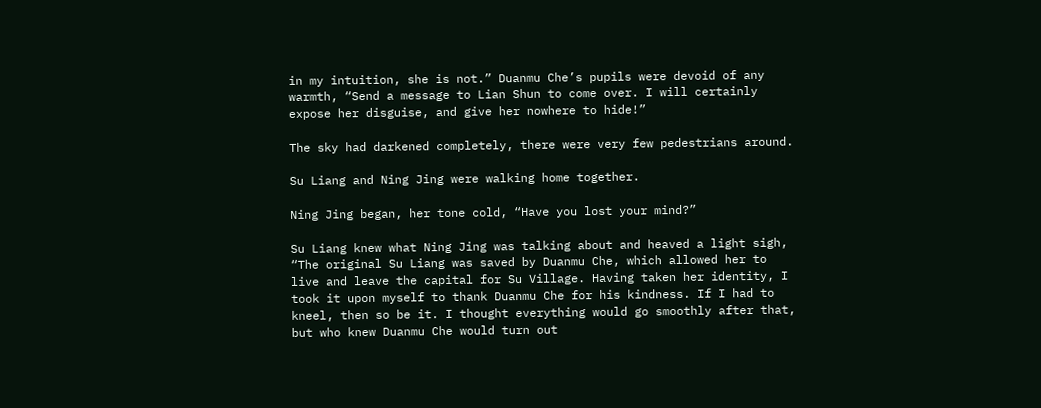in my intuition, she is not.” Duanmu Che’s pupils were devoid of any warmth, “Send a message to Lian Shun to come over. I will certainly expose her disguise, and give her nowhere to hide!”

The sky had darkened completely, there were very few pedestrians around.

Su Liang and Ning Jing were walking home together.

Ning Jing began, her tone cold, “Have you lost your mind?”

Su Liang knew what Ning Jing was talking about and heaved a light sigh, “The original Su Liang was saved by Duanmu Che, which allowed her to live and leave the capital for Su Village. Having taken her identity, I took it upon myself to thank Duanmu Che for his kindness. If I had to kneel, then so be it. I thought everything would go smoothly after that, but who knew Duanmu Che would turn out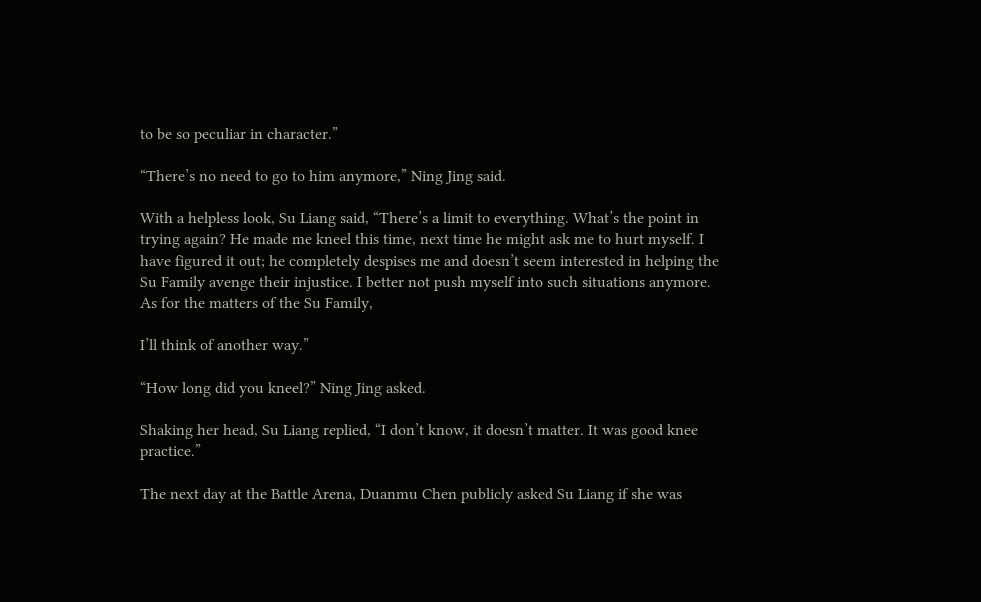to be so peculiar in character.”

“There’s no need to go to him anymore,” Ning Jing said.

With a helpless look, Su Liang said, “There’s a limit to everything. What’s the point in trying again? He made me kneel this time, next time he might ask me to hurt myself. I have figured it out; he completely despises me and doesn’t seem interested in helping the Su Family avenge their injustice. I better not push myself into such situations anymore. As for the matters of the Su Family,

I’ll think of another way.”

“How long did you kneel?” Ning Jing asked.

Shaking her head, Su Liang replied, “I don’t know, it doesn’t matter. It was good knee practice.”

The next day at the Battle Arena, Duanmu Chen publicly asked Su Liang if she was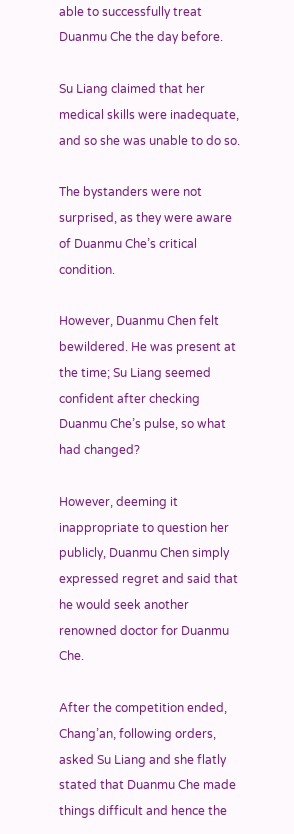able to successfully treat Duanmu Che the day before.

Su Liang claimed that her medical skills were inadequate, and so she was unable to do so.

The bystanders were not surprised, as they were aware of Duanmu Che’s critical condition.

However, Duanmu Chen felt bewildered. He was present at the time; Su Liang seemed confident after checking Duanmu Che’s pulse, so what had changed?

However, deeming it inappropriate to question her publicly, Duanmu Chen simply expressed regret and said that he would seek another renowned doctor for Duanmu Che.

After the competition ended, Chang’an, following orders, asked Su Liang and she flatly stated that Duanmu Che made things difficult and hence the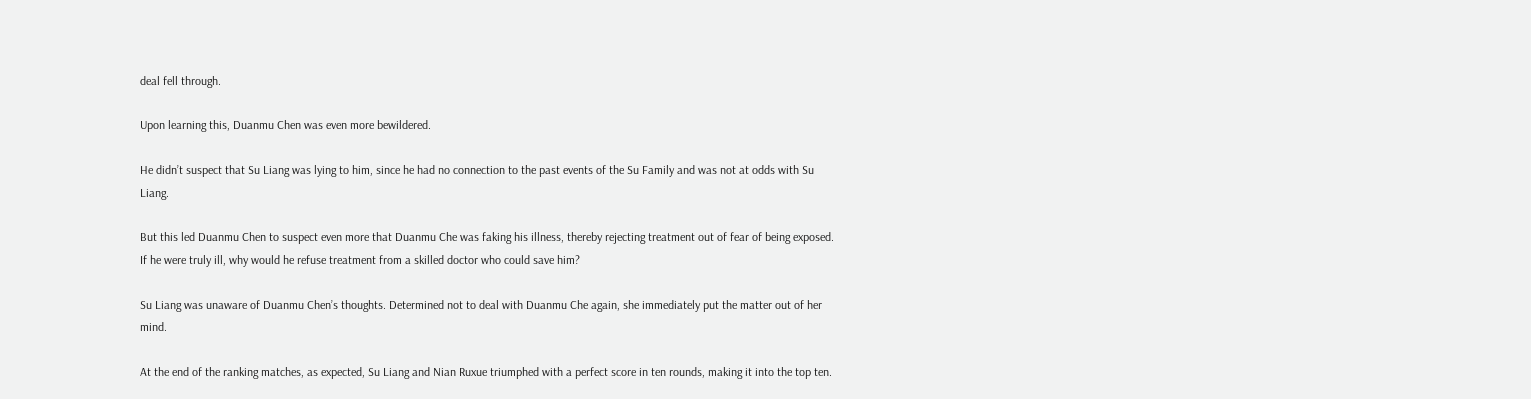deal fell through.

Upon learning this, Duanmu Chen was even more bewildered.

He didn’t suspect that Su Liang was lying to him, since he had no connection to the past events of the Su Family and was not at odds with Su Liang.

But this led Duanmu Chen to suspect even more that Duanmu Che was faking his illness, thereby rejecting treatment out of fear of being exposed. If he were truly ill, why would he refuse treatment from a skilled doctor who could save him?

Su Liang was unaware of Duanmu Chen’s thoughts. Determined not to deal with Duanmu Che again, she immediately put the matter out of her mind.

At the end of the ranking matches, as expected, Su Liang and Nian Ruxue triumphed with a perfect score in ten rounds, making it into the top ten.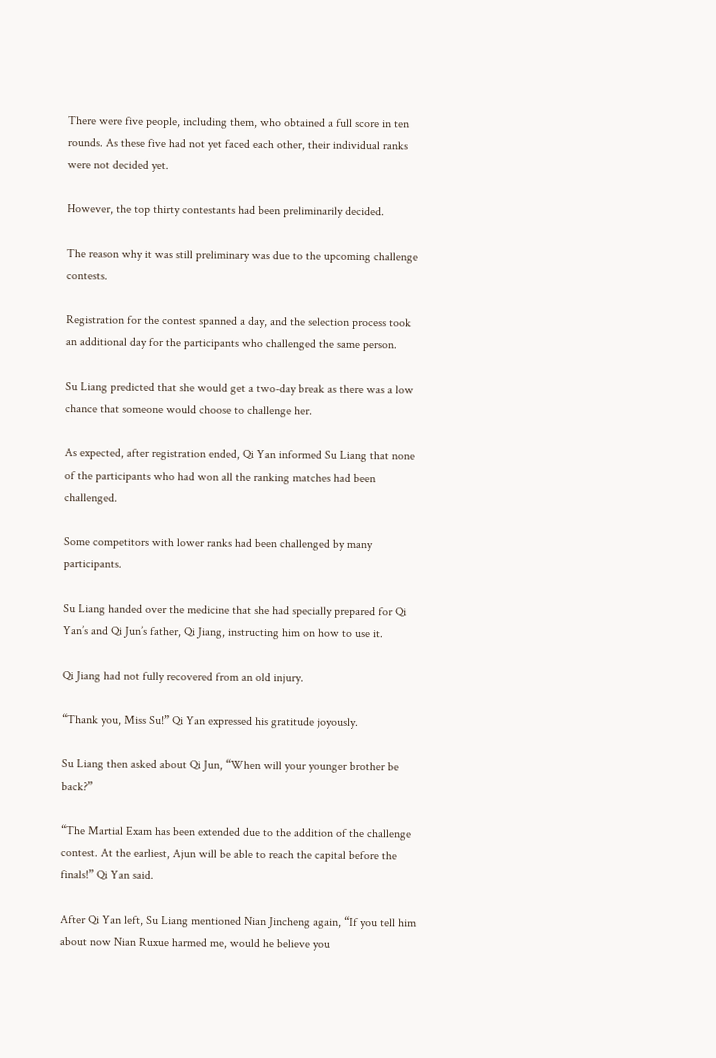There were five people, including them, who obtained a full score in ten rounds. As these five had not yet faced each other, their individual ranks were not decided yet.

However, the top thirty contestants had been preliminarily decided.

The reason why it was still preliminary was due to the upcoming challenge contests.

Registration for the contest spanned a day, and the selection process took an additional day for the participants who challenged the same person.

Su Liang predicted that she would get a two-day break as there was a low chance that someone would choose to challenge her.

As expected, after registration ended, Qi Yan informed Su Liang that none of the participants who had won all the ranking matches had been challenged.

Some competitors with lower ranks had been challenged by many participants.

Su Liang handed over the medicine that she had specially prepared for Qi Yan’s and Qi Jun’s father, Qi Jiang, instructing him on how to use it.

Qi Jiang had not fully recovered from an old injury.

“Thank you, Miss Su!” Qi Yan expressed his gratitude joyously.

Su Liang then asked about Qi Jun, “When will your younger brother be back?”

“The Martial Exam has been extended due to the addition of the challenge contest. At the earliest, Ajun will be able to reach the capital before the finals!” Qi Yan said.

After Qi Yan left, Su Liang mentioned Nian Jincheng again, “If you tell him about now Nian Ruxue harmed me, would he believe you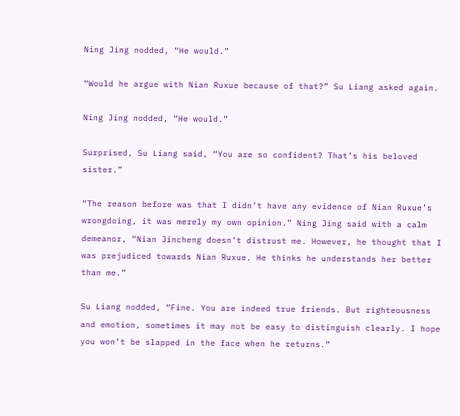Ning Jing nodded, “He would.”

“Would he argue with Nian Ruxue because of that?” Su Liang asked again.

Ning Jing nodded, “He would.”

Surprised, Su Liang said, “You are so confident? That’s his beloved sister.”

“The reason before was that I didn’t have any evidence of Nian Ruxue’s wrongdoing, it was merely my own opinion.” Ning Jing said with a calm demeanor, “Nian Jincheng doesn’t distrust me. However, he thought that I was prejudiced towards Nian Ruxue. He thinks he understands her better than me.”

Su Liang nodded, “Fine. You are indeed true friends. But righteousness and emotion, sometimes it may not be easy to distinguish clearly. I hope you won’t be slapped in the face when he returns.”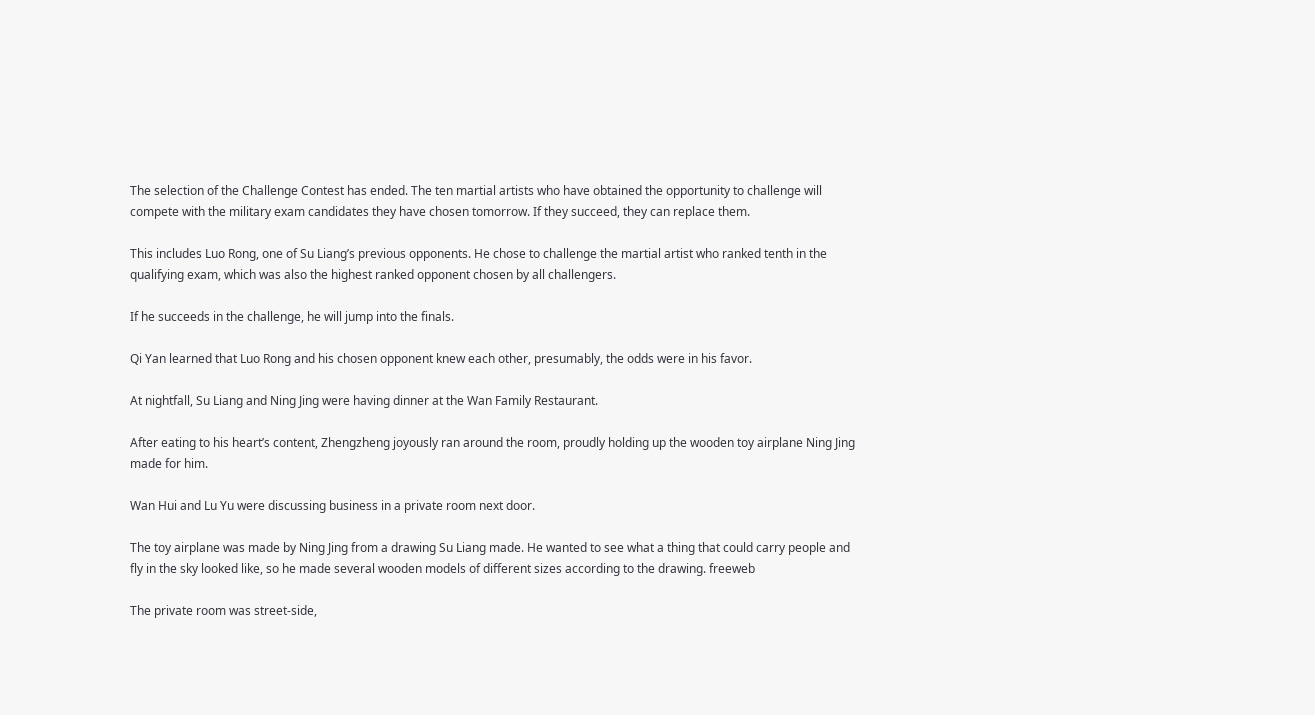The selection of the Challenge Contest has ended. The ten martial artists who have obtained the opportunity to challenge will compete with the military exam candidates they have chosen tomorrow. If they succeed, they can replace them.

This includes Luo Rong, one of Su Liang’s previous opponents. He chose to challenge the martial artist who ranked tenth in the qualifying exam, which was also the highest ranked opponent chosen by all challengers.

If he succeeds in the challenge, he will jump into the finals.

Qi Yan learned that Luo Rong and his chosen opponent knew each other, presumably, the odds were in his favor.

At nightfall, Su Liang and Ning Jing were having dinner at the Wan Family Restaurant.

After eating to his heart’s content, Zhengzheng joyously ran around the room, proudly holding up the wooden toy airplane Ning Jing made for him.

Wan Hui and Lu Yu were discussing business in a private room next door.

The toy airplane was made by Ning Jing from a drawing Su Liang made. He wanted to see what a thing that could carry people and fly in the sky looked like, so he made several wooden models of different sizes according to the drawing. freeweb

The private room was street-side,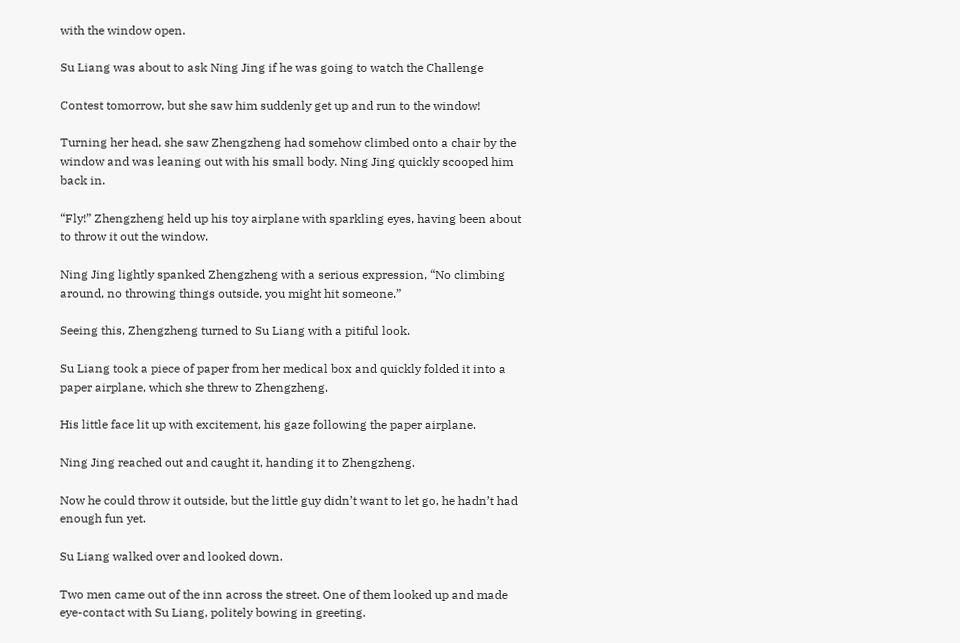with the window open.

Su Liang was about to ask Ning Jing if he was going to watch the Challenge

Contest tomorrow, but she saw him suddenly get up and run to the window!

Turning her head, she saw Zhengzheng had somehow climbed onto a chair by the window and was leaning out with his small body. Ning Jing quickly scooped him back in.

“Fly!” Zhengzheng held up his toy airplane with sparkling eyes, having been about to throw it out the window.

Ning Jing lightly spanked Zhengzheng with a serious expression, “No climbing around, no throwing things outside, you might hit someone.”

Seeing this, Zhengzheng turned to Su Liang with a pitiful look.

Su Liang took a piece of paper from her medical box and quickly folded it into a paper airplane, which she threw to Zhengzheng.

His little face lit up with excitement, his gaze following the paper airplane.

Ning Jing reached out and caught it, handing it to Zhengzheng.

Now he could throw it outside, but the little guy didn’t want to let go, he hadn’t had enough fun yet.

Su Liang walked over and looked down.

Two men came out of the inn across the street. One of them looked up and made eye-contact with Su Liang, politely bowing in greeting.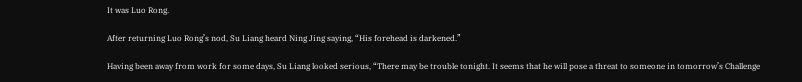It was Luo Rong.

After returning Luo Rong’s nod, Su Liang heard Ning Jing saying, “His forehead is darkened.”

Having been away from work for some days, Su Liang looked serious, “There may be trouble tonight. It seems that he will pose a threat to someone in tomorrow’s Challenge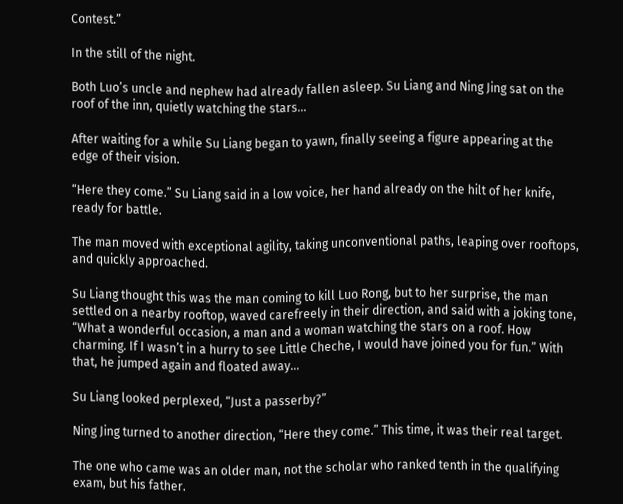Contest.”

In the still of the night.

Both Luo’s uncle and nephew had already fallen asleep. Su Liang and Ning Jing sat on the roof of the inn, quietly watching the stars…

After waiting for a while Su Liang began to yawn, finally seeing a figure appearing at the edge of their vision.

“Here they come.” Su Liang said in a low voice, her hand already on the hilt of her knife, ready for battle.

The man moved with exceptional agility, taking unconventional paths, leaping over rooftops, and quickly approached.

Su Liang thought this was the man coming to kill Luo Rong, but to her surprise, the man settled on a nearby rooftop, waved carefreely in their direction, and said with a joking tone, “What a wonderful occasion, a man and a woman watching the stars on a roof. How charming. If I wasn’t in a hurry to see Little Cheche, I would have joined you for fun.” With that, he jumped again and floated away…

Su Liang looked perplexed, “Just a passerby?”

Ning Jing turned to another direction, “Here they come.” This time, it was their real target.

The one who came was an older man, not the scholar who ranked tenth in the qualifying exam, but his father.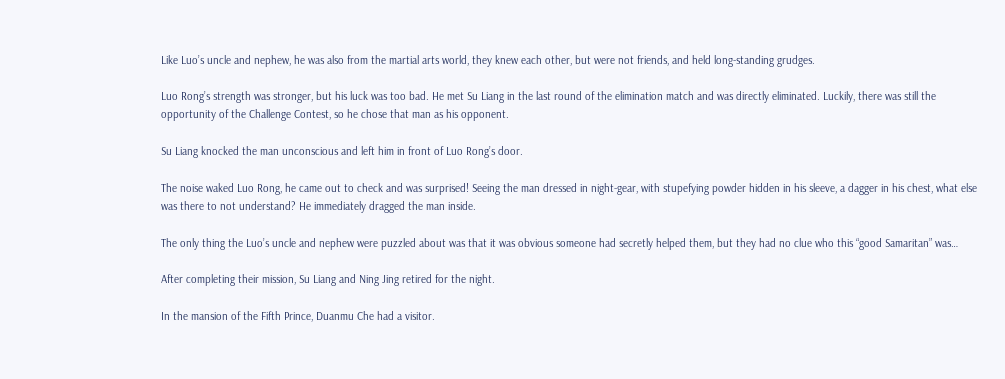Like Luo’s uncle and nephew, he was also from the martial arts world, they knew each other, but were not friends, and held long-standing grudges.

Luo Rong’s strength was stronger, but his luck was too bad. He met Su Liang in the last round of the elimination match and was directly eliminated. Luckily, there was still the opportunity of the Challenge Contest, so he chose that man as his opponent.

Su Liang knocked the man unconscious and left him in front of Luo Rong’s door.

The noise waked Luo Rong, he came out to check and was surprised! Seeing the man dressed in night-gear, with stupefying powder hidden in his sleeve, a dagger in his chest, what else was there to not understand? He immediately dragged the man inside.

The only thing the Luo’s uncle and nephew were puzzled about was that it was obvious someone had secretly helped them, but they had no clue who this “good Samaritan” was…

After completing their mission, Su Liang and Ning Jing retired for the night.

In the mansion of the Fifth Prince, Duanmu Che had a visitor.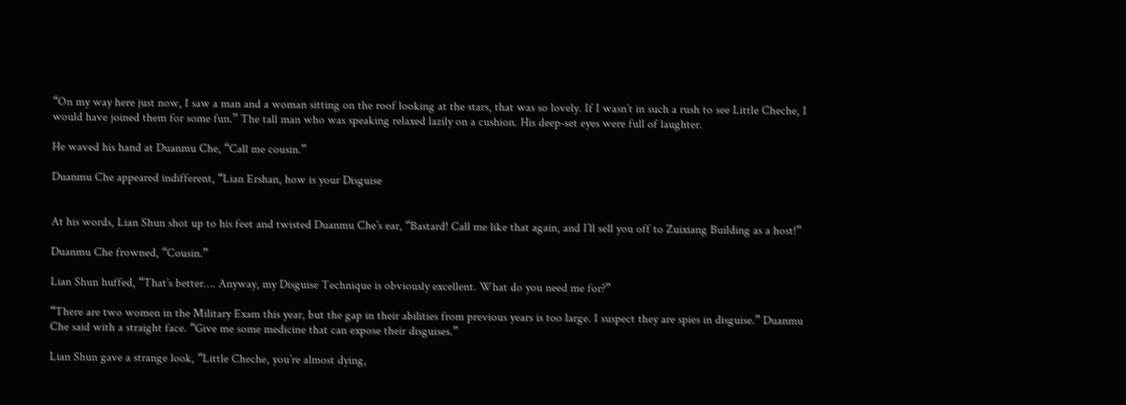“On my way here just now, I saw a man and a woman sitting on the roof looking at the stars, that was so lovely. If I wasn’t in such a rush to see Little Cheche, I would have joined them for some fun.” The tall man who was speaking relaxed lazily on a cushion. His deep-set eyes were full of laughter.

He waved his hand at Duanmu Che, “Call me cousin.”

Duanmu Che appeared indifferent, “Lian Ershan, how is your Disguise


At his words, Lian Shun shot up to his feet and twisted Duanmu Che’s ear, “Bastard! Call me like that again, and I’ll sell you off to Zuixiang Building as a host!”

Duanmu Che frowned, “Cousin.”

Lian Shun huffed, “That’s better…. Anyway, my Disguise Technique is obviously excellent. What do you need me for?”

“There are two women in the Military Exam this year, but the gap in their abilities from previous years is too large. I suspect they are spies in disguise.” Duanmu Che said with a straight face. “Give me some medicine that can expose their disguises.”

Lian Shun gave a strange look, “Little Cheche, you’re almost dying,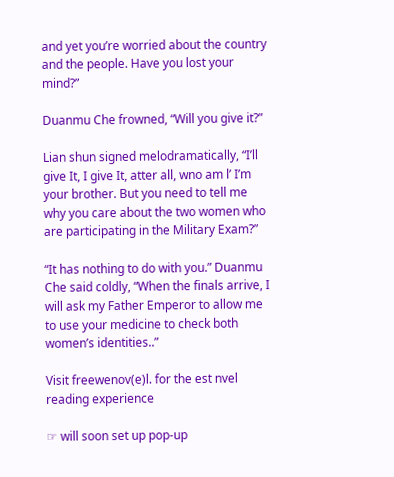and yet you’re worried about the country and the people. Have you lost your mind?”

Duanmu Che frowned, “Will you give it?”

Lian shun signed melodramatically, “I’ll give It, I give It, atter all, wno am l’ I’m your brother. But you need to tell me why you care about the two women who are participating in the Military Exam?”

“It has nothing to do with you.” Duanmu Che said coldly, “When the finals arrive, I will ask my Father Emperor to allow me to use your medicine to check both women’s identities..”

Visit freewenov(e)l. for the est nvel reading experience

☞ will soon set up pop-up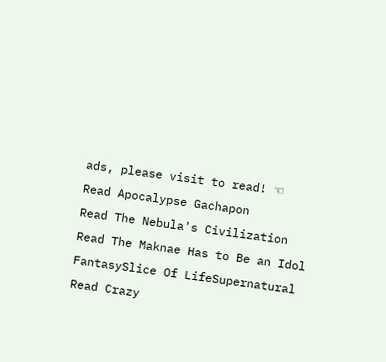ads, please visit to read! ☜
Read Apocalypse Gachapon
Read The Nebula's Civilization
Read The Maknae Has to Be an Idol
FantasySlice Of LifeSupernatural
Read Crazy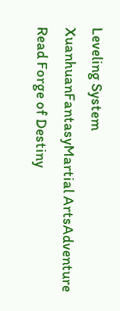Leveling System
XuanhuanFantasyMartial ArtsAdventure
Read Forge of Destiny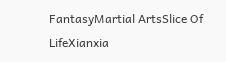FantasyMartial ArtsSlice Of LifeXianxia